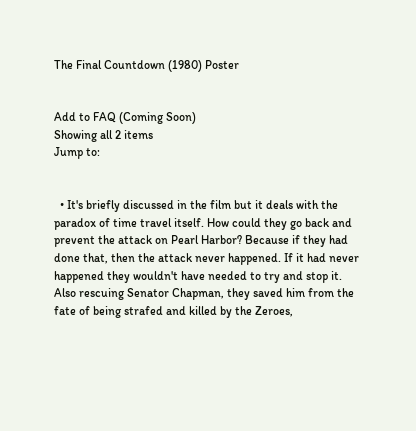The Final Countdown (1980) Poster


Add to FAQ (Coming Soon)
Showing all 2 items
Jump to:


  • It's briefly discussed in the film but it deals with the paradox of time travel itself. How could they go back and prevent the attack on Pearl Harbor? Because if they had done that, then the attack never happened. If it had never happened they wouldn't have needed to try and stop it. Also rescuing Senator Chapman, they saved him from the fate of being strafed and killed by the Zeroes,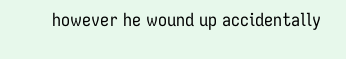however he wound up accidentally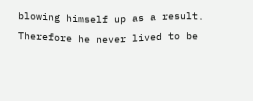blowing himself up as a result. Therefore he never lived to be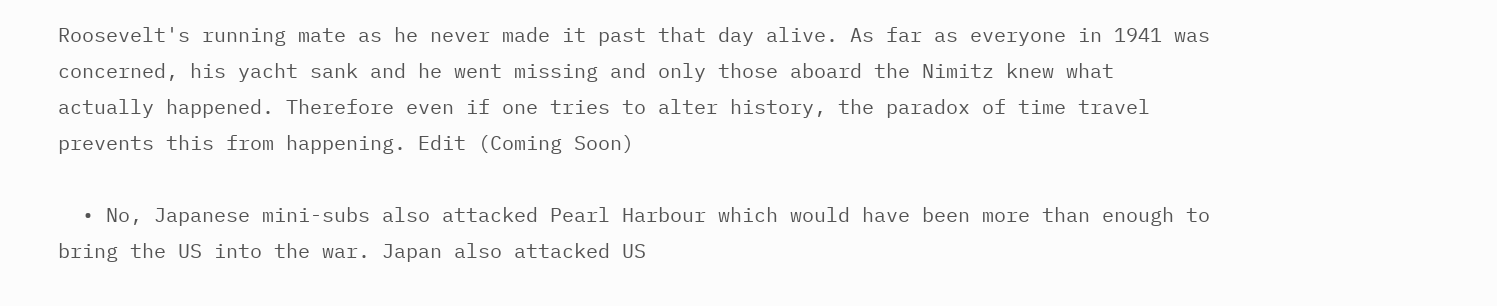Roosevelt's running mate as he never made it past that day alive. As far as everyone in 1941 was concerned, his yacht sank and he went missing and only those aboard the Nimitz knew what actually happened. Therefore even if one tries to alter history, the paradox of time travel prevents this from happening. Edit (Coming Soon)

  • No, Japanese mini-subs also attacked Pearl Harbour which would have been more than enough to bring the US into the war. Japan also attacked US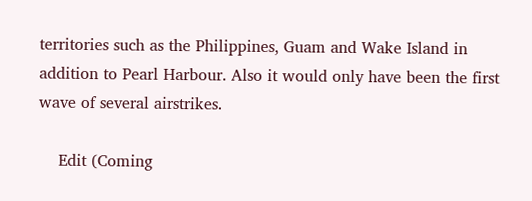territories such as the Philippines, Guam and Wake Island in addition to Pearl Harbour. Also it would only have been the first wave of several airstrikes.

    Edit (Coming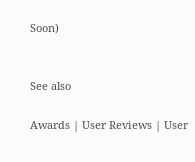Soon)


See also

Awards | User Reviews | User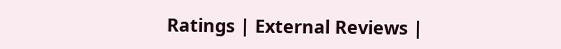Ratings | External Reviews |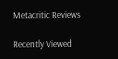Metacritic Reviews

Recently Viewed